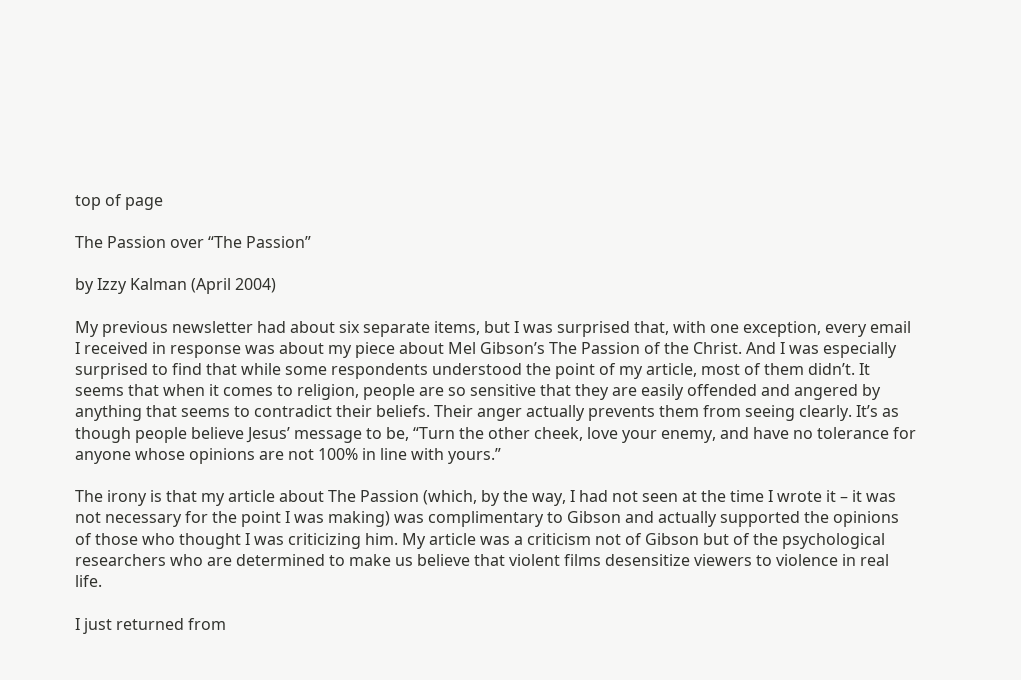top of page

The Passion over “The Passion”

by Izzy Kalman (April 2004)

My previous newsletter had about six separate items, but I was surprised that, with one exception, every email I received in response was about my piece about Mel Gibson’s The Passion of the Christ. And I was especially surprised to find that while some respondents understood the point of my article, most of them didn’t. It seems that when it comes to religion, people are so sensitive that they are easily offended and angered by anything that seems to contradict their beliefs. Their anger actually prevents them from seeing clearly. It’s as though people believe Jesus’ message to be, “Turn the other cheek, love your enemy, and have no tolerance for anyone whose opinions are not 100% in line with yours.”

The irony is that my article about The Passion (which, by the way, I had not seen at the time I wrote it – it was not necessary for the point I was making) was complimentary to Gibson and actually supported the opinions of those who thought I was criticizing him. My article was a criticism not of Gibson but of the psychological researchers who are determined to make us believe that violent films desensitize viewers to violence in real life.

I just returned from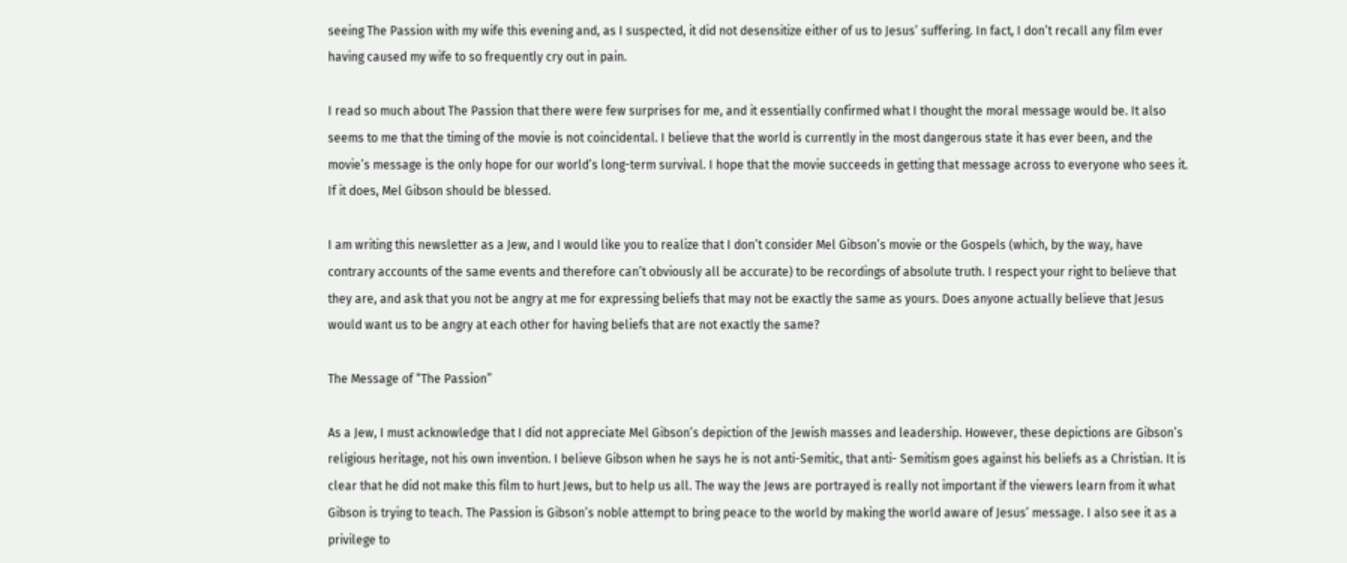seeing The Passion with my wife this evening and, as I suspected, it did not desensitize either of us to Jesus’ suffering. In fact, I don’t recall any film ever having caused my wife to so frequently cry out in pain.

I read so much about The Passion that there were few surprises for me, and it essentially confirmed what I thought the moral message would be. It also seems to me that the timing of the movie is not coincidental. I believe that the world is currently in the most dangerous state it has ever been, and the movie’s message is the only hope for our world’s long-term survival. I hope that the movie succeeds in getting that message across to everyone who sees it. If it does, Mel Gibson should be blessed.

I am writing this newsletter as a Jew, and I would like you to realize that I don’t consider Mel Gibson’s movie or the Gospels (which, by the way, have contrary accounts of the same events and therefore can’t obviously all be accurate) to be recordings of absolute truth. I respect your right to believe that they are, and ask that you not be angry at me for expressing beliefs that may not be exactly the same as yours. Does anyone actually believe that Jesus would want us to be angry at each other for having beliefs that are not exactly the same?

The Message of “The Passion”

As a Jew, I must acknowledge that I did not appreciate Mel Gibson’s depiction of the Jewish masses and leadership. However, these depictions are Gibson’s religious heritage, not his own invention. I believe Gibson when he says he is not anti-Semitic, that anti- Semitism goes against his beliefs as a Christian. It is clear that he did not make this film to hurt Jews, but to help us all. The way the Jews are portrayed is really not important if the viewers learn from it what Gibson is trying to teach. The Passion is Gibson’s noble attempt to bring peace to the world by making the world aware of Jesus’ message. I also see it as a privilege to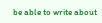be able to write about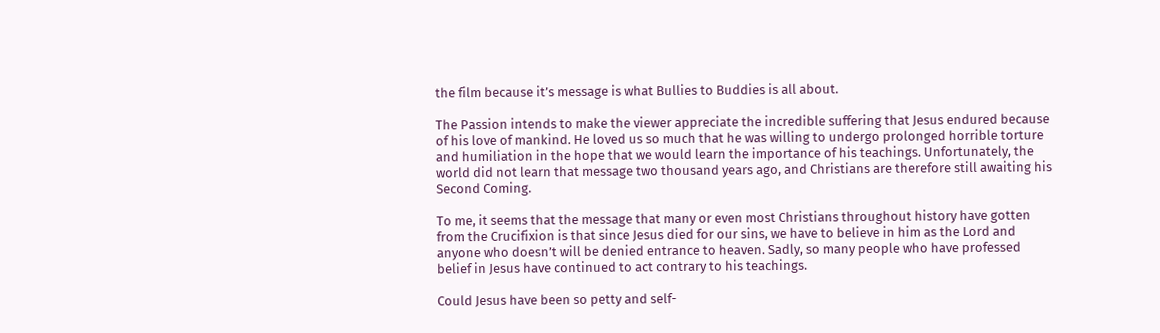the film because it’s message is what Bullies to Buddies is all about.

The Passion intends to make the viewer appreciate the incredible suffering that Jesus endured because of his love of mankind. He loved us so much that he was willing to undergo prolonged horrible torture and humiliation in the hope that we would learn the importance of his teachings. Unfortunately, the world did not learn that message two thousand years ago, and Christians are therefore still awaiting his Second Coming.

To me, it seems that the message that many or even most Christians throughout history have gotten from the Crucifixion is that since Jesus died for our sins, we have to believe in him as the Lord and anyone who doesn’t will be denied entrance to heaven. Sadly, so many people who have professed belief in Jesus have continued to act contrary to his teachings.

Could Jesus have been so petty and self-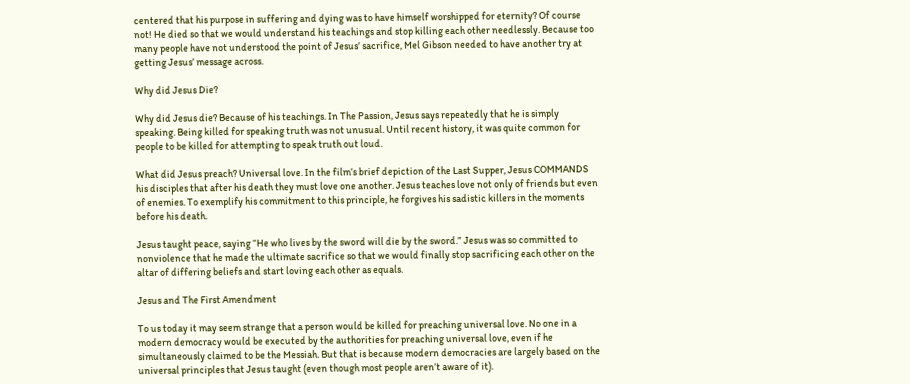centered that his purpose in suffering and dying was to have himself worshipped for eternity? Of course not! He died so that we would understand his teachings and stop killing each other needlessly. Because too many people have not understood the point of Jesus’ sacrifice, Mel Gibson needed to have another try at getting Jesus’ message across.

Why did Jesus Die?

Why did Jesus die? Because of his teachings. In The Passion, Jesus says repeatedly that he is simply speaking. Being killed for speaking truth was not unusual. Until recent history, it was quite common for people to be killed for attempting to speak truth out loud.

What did Jesus preach? Universal love. In the film’s brief depiction of the Last Supper, Jesus COMMANDS his disciples that after his death they must love one another. Jesus teaches love not only of friends but even of enemies. To exemplify his commitment to this principle, he forgives his sadistic killers in the moments before his death.

Jesus taught peace, saying “He who lives by the sword will die by the sword.” Jesus was so committed to nonviolence that he made the ultimate sacrifice so that we would finally stop sacrificing each other on the altar of differing beliefs and start loving each other as equals.

Jesus and The First Amendment

To us today it may seem strange that a person would be killed for preaching universal love. No one in a modern democracy would be executed by the authorities for preaching universal love, even if he simultaneously claimed to be the Messiah. But that is because modern democracies are largely based on the universal principles that Jesus taught (even though most people aren’t aware of it).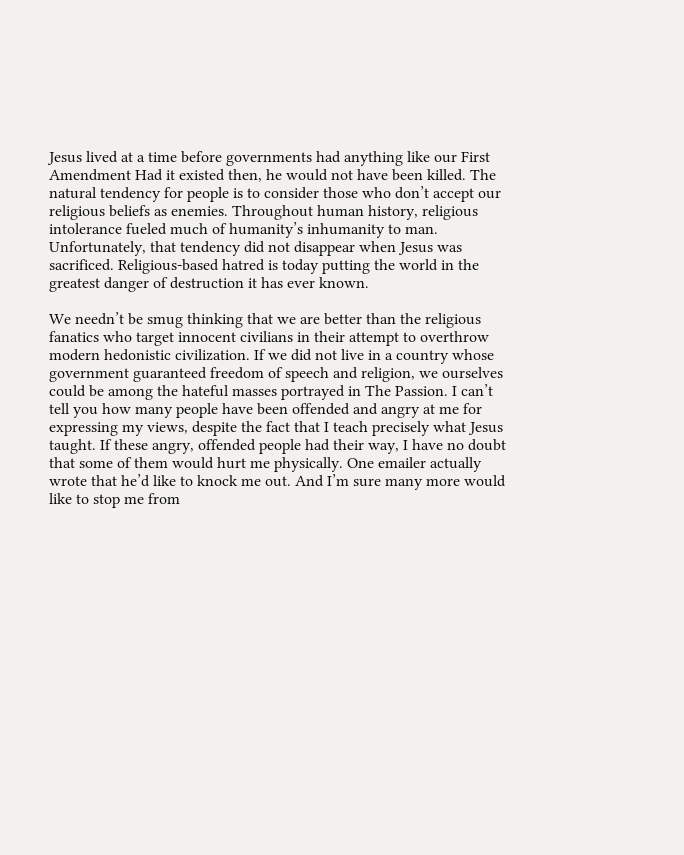Jesus lived at a time before governments had anything like our First Amendment Had it existed then, he would not have been killed. The natural tendency for people is to consider those who don’t accept our religious beliefs as enemies. Throughout human history, religious intolerance fueled much of humanity’s inhumanity to man. Unfortunately, that tendency did not disappear when Jesus was sacrificed. Religious-based hatred is today putting the world in the greatest danger of destruction it has ever known.

We needn’t be smug thinking that we are better than the religious fanatics who target innocent civilians in their attempt to overthrow modern hedonistic civilization. If we did not live in a country whose government guaranteed freedom of speech and religion, we ourselves could be among the hateful masses portrayed in The Passion. I can’t tell you how many people have been offended and angry at me for expressing my views, despite the fact that I teach precisely what Jesus taught. If these angry, offended people had their way, I have no doubt that some of them would hurt me physically. One emailer actually wrote that he’d like to knock me out. And I’m sure many more would like to stop me from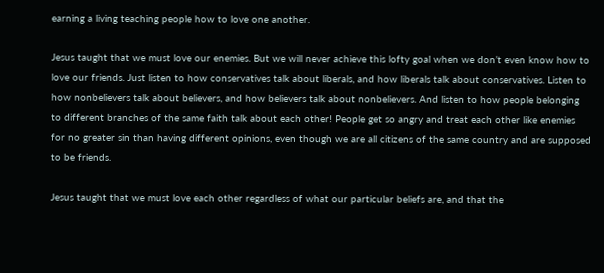earning a living teaching people how to love one another.

Jesus taught that we must love our enemies. But we will never achieve this lofty goal when we don’t even know how to love our friends. Just listen to how conservatives talk about liberals, and how liberals talk about conservatives. Listen to how nonbelievers talk about believers, and how believers talk about nonbelievers. And listen to how people belonging to different branches of the same faith talk about each other! People get so angry and treat each other like enemies for no greater sin than having different opinions, even though we are all citizens of the same country and are supposed to be friends.

Jesus taught that we must love each other regardless of what our particular beliefs are, and that the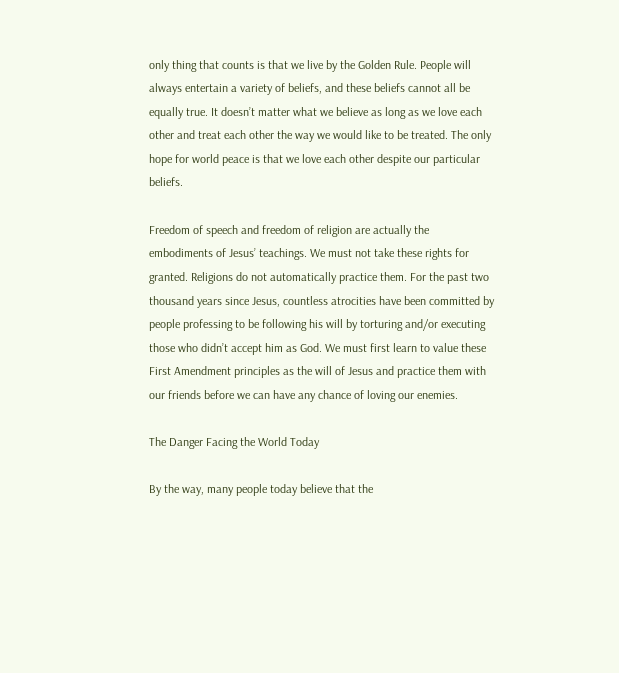only thing that counts is that we live by the Golden Rule. People will always entertain a variety of beliefs, and these beliefs cannot all be equally true. It doesn’t matter what we believe as long as we love each other and treat each other the way we would like to be treated. The only hope for world peace is that we love each other despite our particular beliefs.

Freedom of speech and freedom of religion are actually the embodiments of Jesus’ teachings. We must not take these rights for granted. Religions do not automatically practice them. For the past two thousand years since Jesus, countless atrocities have been committed by people professing to be following his will by torturing and/or executing those who didn’t accept him as God. We must first learn to value these First Amendment principles as the will of Jesus and practice them with our friends before we can have any chance of loving our enemies.

The Danger Facing the World Today

By the way, many people today believe that the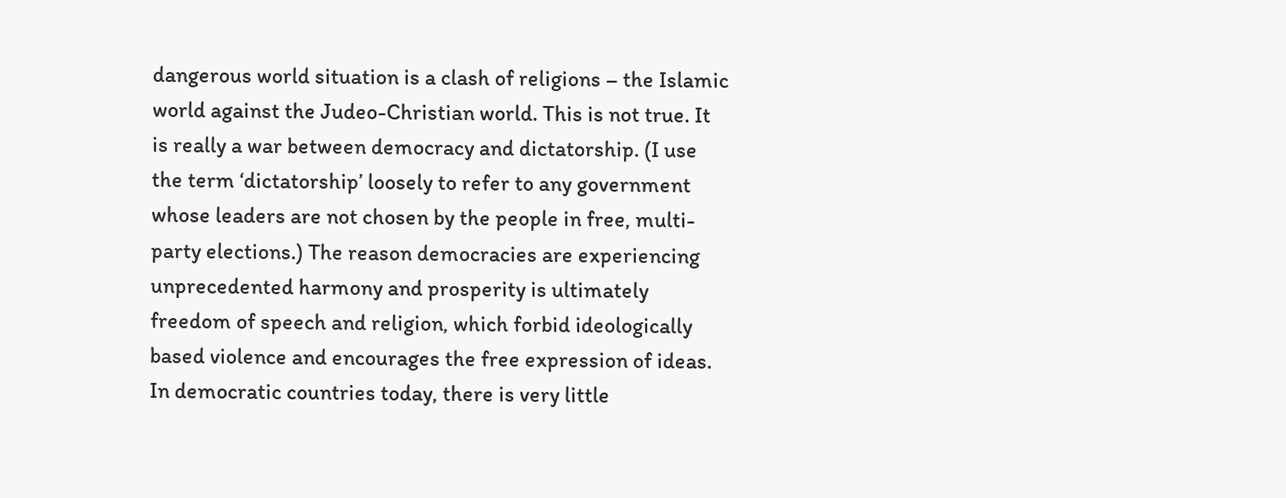dangerous world situation is a clash of religions – the Islamic world against the Judeo-Christian world. This is not true. It is really a war between democracy and dictatorship. (I use the term ‘dictatorship’ loosely to refer to any government whose leaders are not chosen by the people in free, multi-party elections.) The reason democracies are experiencing unprecedented harmony and prosperity is ultimately freedom of speech and religion, which forbid ideologically based violence and encourages the free expression of ideas. In democratic countries today, there is very little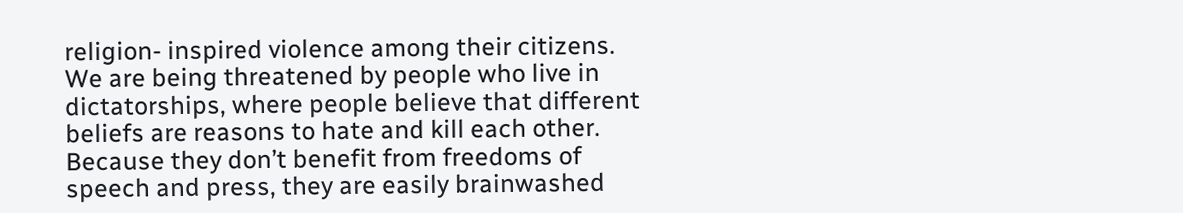religion- inspired violence among their citizens. We are being threatened by people who live in dictatorships, where people believe that different beliefs are reasons to hate and kill each other. Because they don’t benefit from freedoms of speech and press, they are easily brainwashed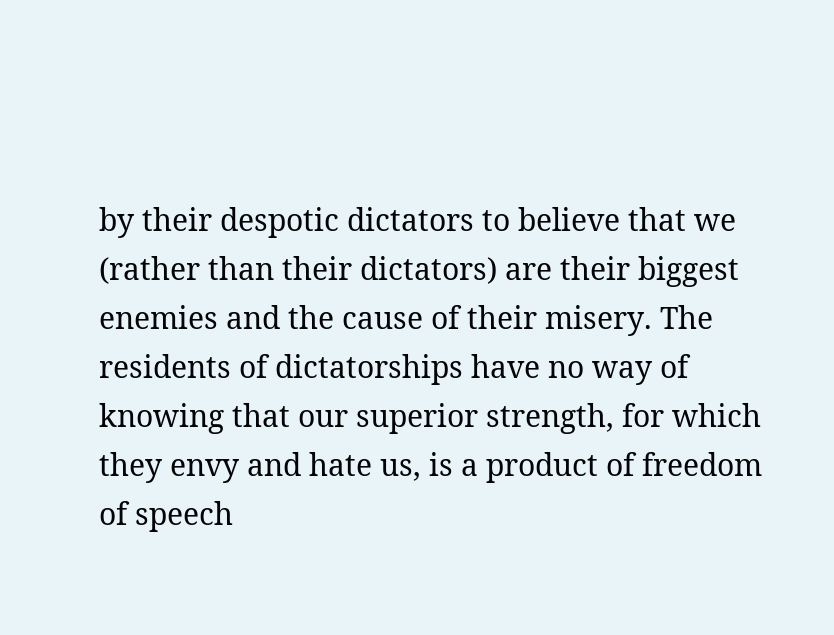by their despotic dictators to believe that we (rather than their dictators) are their biggest enemies and the cause of their misery. The residents of dictatorships have no way of knowing that our superior strength, for which they envy and hate us, is a product of freedom of speech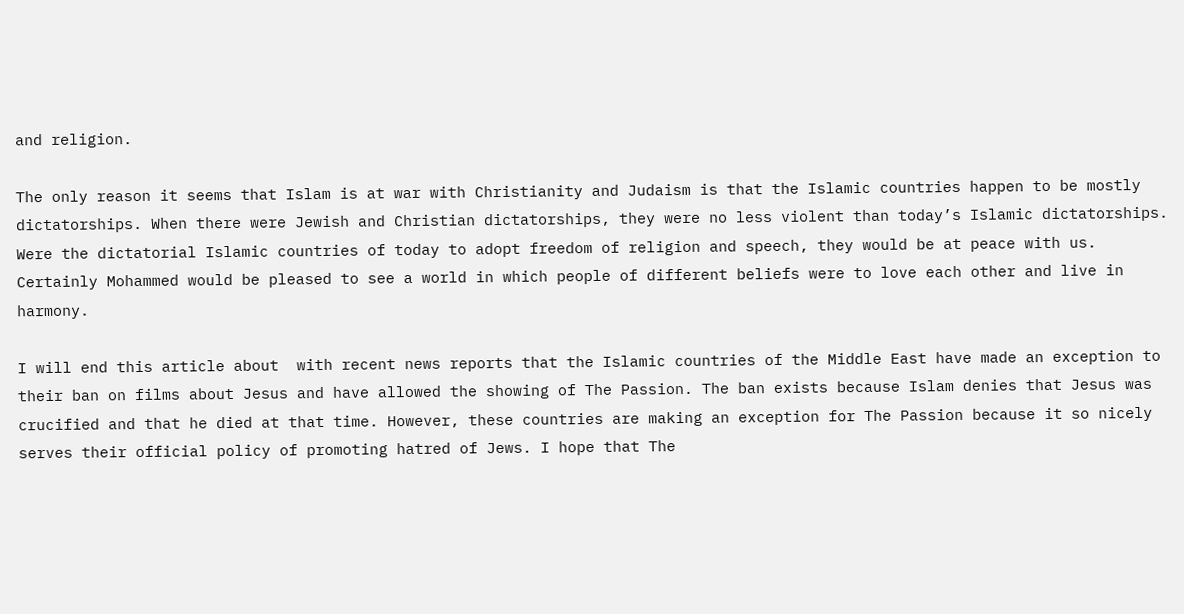and religion.

The only reason it seems that Islam is at war with Christianity and Judaism is that the Islamic countries happen to be mostly dictatorships. When there were Jewish and Christian dictatorships, they were no less violent than today’s Islamic dictatorships. Were the dictatorial Islamic countries of today to adopt freedom of religion and speech, they would be at peace with us. Certainly Mohammed would be pleased to see a world in which people of different beliefs were to love each other and live in harmony.

I will end this article about  with recent news reports that the Islamic countries of the Middle East have made an exception to their ban on films about Jesus and have allowed the showing of The Passion. The ban exists because Islam denies that Jesus was crucified and that he died at that time. However, these countries are making an exception for The Passion because it so nicely serves their official policy of promoting hatred of Jews. I hope that The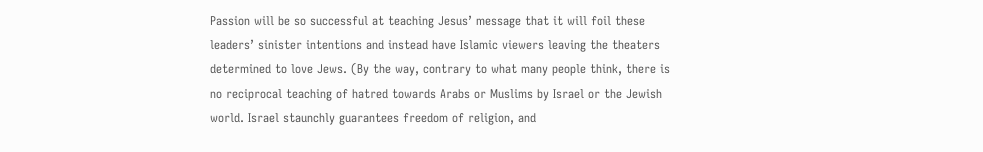Passion will be so successful at teaching Jesus’ message that it will foil these leaders’ sinister intentions and instead have Islamic viewers leaving the theaters determined to love Jews. (By the way, contrary to what many people think, there is no reciprocal teaching of hatred towards Arabs or Muslims by Israel or the Jewish world. Israel staunchly guarantees freedom of religion, and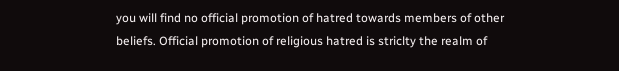you will find no official promotion of hatred towards members of other beliefs. Official promotion of religious hatred is striclty the realm of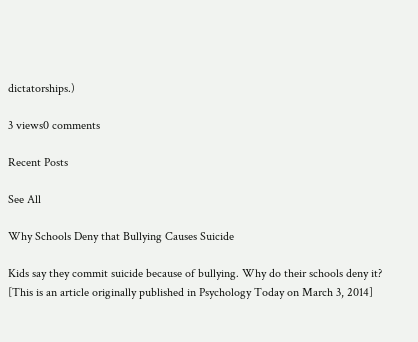dictatorships.)

3 views0 comments

Recent Posts

See All

Why Schools Deny that Bullying Causes Suicide

Kids say they commit suicide because of bullying. Why do their schools deny it? [This is an article originally published in Psychology Today on March 3, 2014]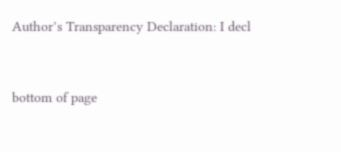Author’s Transparency Declaration: I decl


bottom of page